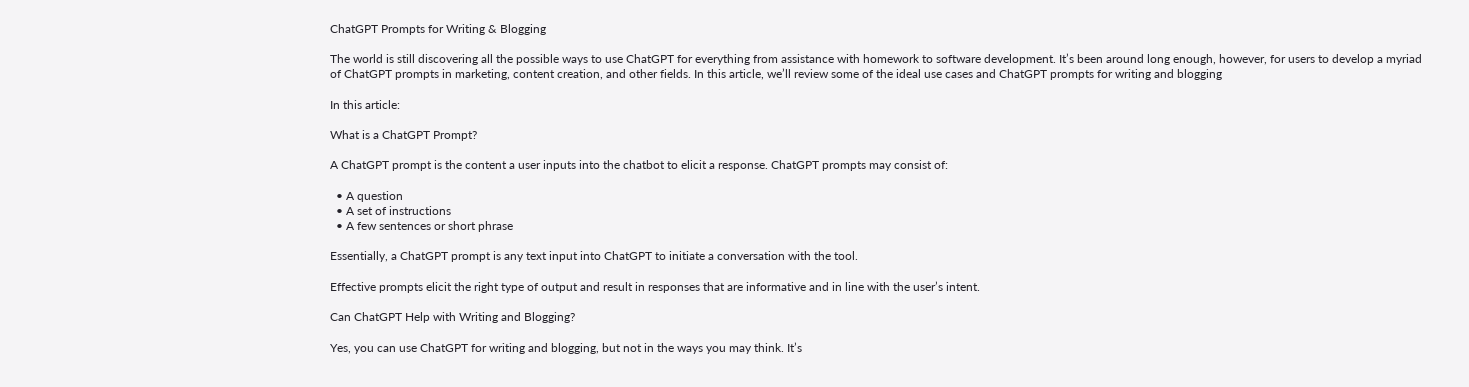ChatGPT Prompts for Writing & Blogging

The world is still discovering all the possible ways to use ChatGPT for everything from assistance with homework to software development. It’s been around long enough, however, for users to develop a myriad of ChatGPT prompts in marketing, content creation, and other fields. In this article, we’ll review some of the ideal use cases and ChatGPT prompts for writing and blogging

In this article:

What is a ChatGPT Prompt?

A ChatGPT prompt is the content a user inputs into the chatbot to elicit a response. ChatGPT prompts may consist of:

  • A question
  • A set of instructions
  • A few sentences or short phrase

Essentially, a ChatGPT prompt is any text input into ChatGPT to initiate a conversation with the tool.

Effective prompts elicit the right type of output and result in responses that are informative and in line with the user’s intent.

Can ChatGPT Help with Writing and Blogging?

Yes, you can use ChatGPT for writing and blogging, but not in the ways you may think. It’s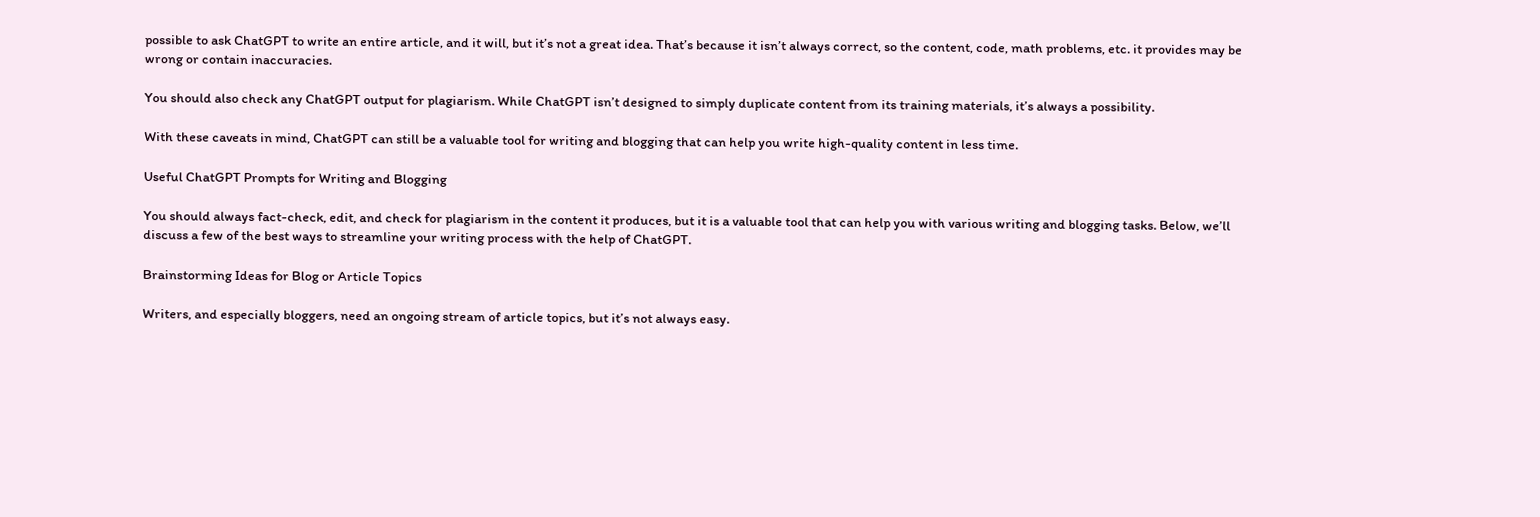possible to ask ChatGPT to write an entire article, and it will, but it’s not a great idea. That’s because it isn’t always correct, so the content, code, math problems, etc. it provides may be wrong or contain inaccuracies.

You should also check any ChatGPT output for plagiarism. While ChatGPT isn’t designed to simply duplicate content from its training materials, it’s always a possibility.

With these caveats in mind, ChatGPT can still be a valuable tool for writing and blogging that can help you write high-quality content in less time.

Useful ChatGPT Prompts for Writing and Blogging

You should always fact-check, edit, and check for plagiarism in the content it produces, but it is a valuable tool that can help you with various writing and blogging tasks. Below, we’ll discuss a few of the best ways to streamline your writing process with the help of ChatGPT.

Brainstorming Ideas for Blog or Article Topics

Writers, and especially bloggers, need an ongoing stream of article topics, but it’s not always easy.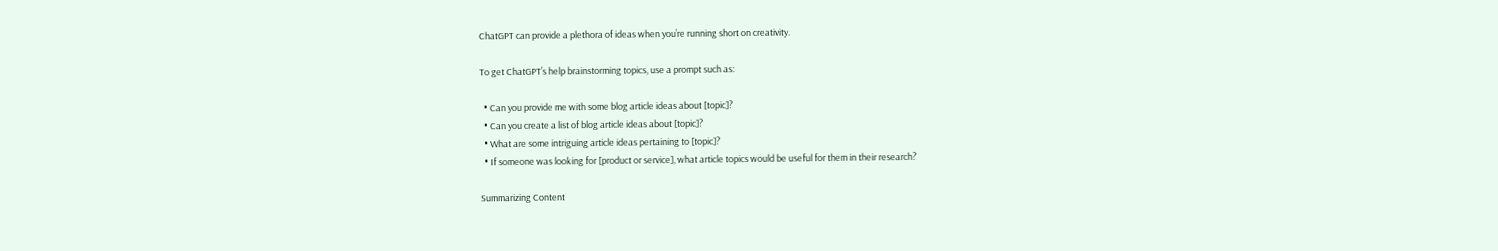ChatGPT can provide a plethora of ideas when you’re running short on creativity.

To get ChatGPT’s help brainstorming topics, use a prompt such as:

  • Can you provide me with some blog article ideas about [topic]?
  • Can you create a list of blog article ideas about [topic]?
  • What are some intriguing article ideas pertaining to [topic]?
  • If someone was looking for [product or service], what article topics would be useful for them in their research?

Summarizing Content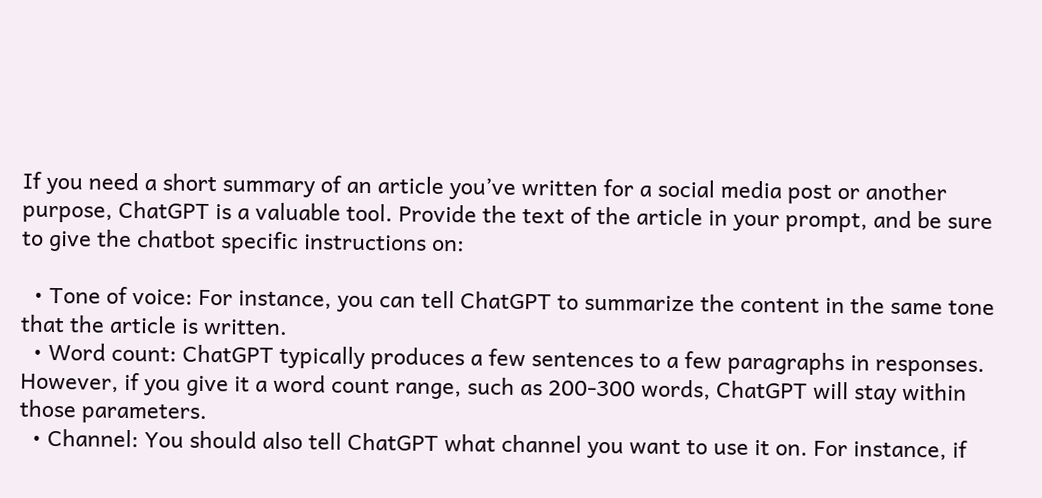If you need a short summary of an article you’ve written for a social media post or another purpose, ChatGPT is a valuable tool. Provide the text of the article in your prompt, and be sure to give the chatbot specific instructions on:

  • Tone of voice: For instance, you can tell ChatGPT to summarize the content in the same tone that the article is written.
  • Word count: ChatGPT typically produces a few sentences to a few paragraphs in responses. However, if you give it a word count range, such as 200-300 words, ChatGPT will stay within those parameters.
  • Channel: You should also tell ChatGPT what channel you want to use it on. For instance, if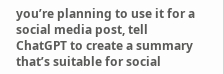you’re planning to use it for a social media post, tell ChatGPT to create a summary that’s suitable for social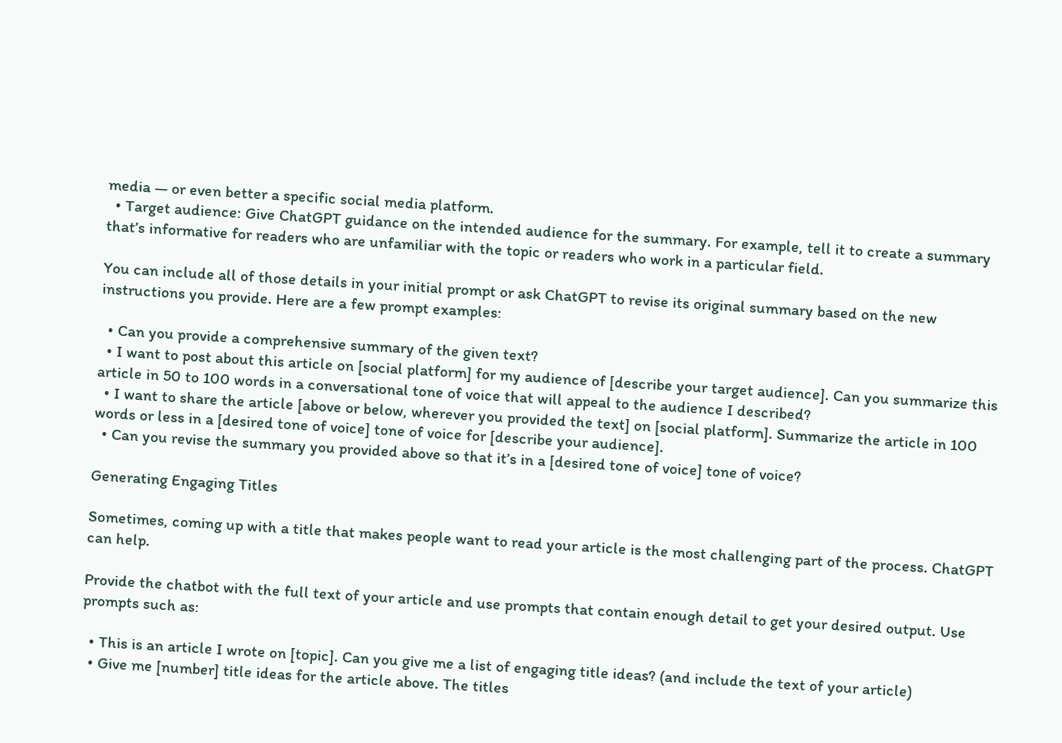media — or even better a specific social media platform.
  • Target audience: Give ChatGPT guidance on the intended audience for the summary. For example, tell it to create a summary that’s informative for readers who are unfamiliar with the topic or readers who work in a particular field.

You can include all of those details in your initial prompt or ask ChatGPT to revise its original summary based on the new instructions you provide. Here are a few prompt examples:

  • Can you provide a comprehensive summary of the given text?
  • I want to post about this article on [social platform] for my audience of [describe your target audience]. Can you summarize this article in 50 to 100 words in a conversational tone of voice that will appeal to the audience I described?
  • I want to share the article [above or below, wherever you provided the text] on [social platform]. Summarize the article in 100 words or less in a [desired tone of voice] tone of voice for [describe your audience].
  • Can you revise the summary you provided above so that it’s in a [desired tone of voice] tone of voice?

Generating Engaging Titles

Sometimes, coming up with a title that makes people want to read your article is the most challenging part of the process. ChatGPT can help.

Provide the chatbot with the full text of your article and use prompts that contain enough detail to get your desired output. Use prompts such as:

  • This is an article I wrote on [topic]. Can you give me a list of engaging title ideas? (and include the text of your article)
  • Give me [number] title ideas for the article above. The titles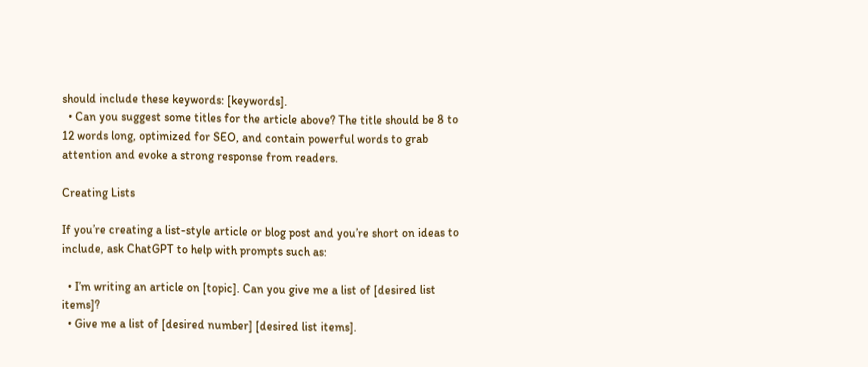should include these keywords: [keywords].
  • Can you suggest some titles for the article above? The title should be 8 to 12 words long, optimized for SEO, and contain powerful words to grab attention and evoke a strong response from readers.

Creating Lists

If you’re creating a list-style article or blog post and you’re short on ideas to include, ask ChatGPT to help with prompts such as:

  • I’m writing an article on [topic]. Can you give me a list of [desired list items]?
  • Give me a list of [desired number] [desired list items].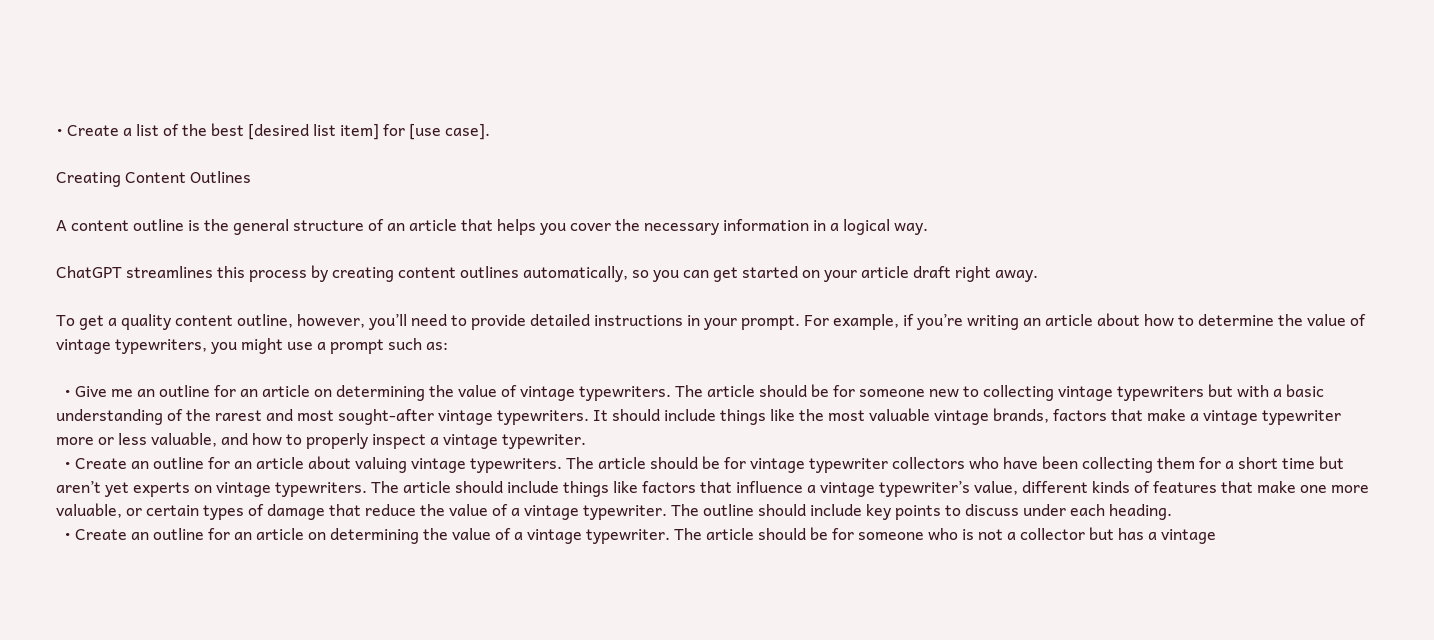• Create a list of the best [desired list item] for [use case].

Creating Content Outlines

A content outline is the general structure of an article that helps you cover the necessary information in a logical way.

ChatGPT streamlines this process by creating content outlines automatically, so you can get started on your article draft right away.

To get a quality content outline, however, you’ll need to provide detailed instructions in your prompt. For example, if you’re writing an article about how to determine the value of vintage typewriters, you might use a prompt such as:

  • Give me an outline for an article on determining the value of vintage typewriters. The article should be for someone new to collecting vintage typewriters but with a basic understanding of the rarest and most sought-after vintage typewriters. It should include things like the most valuable vintage brands, factors that make a vintage typewriter more or less valuable, and how to properly inspect a vintage typewriter.
  • Create an outline for an article about valuing vintage typewriters. The article should be for vintage typewriter collectors who have been collecting them for a short time but aren’t yet experts on vintage typewriters. The article should include things like factors that influence a vintage typewriter’s value, different kinds of features that make one more valuable, or certain types of damage that reduce the value of a vintage typewriter. The outline should include key points to discuss under each heading.
  • Create an outline for an article on determining the value of a vintage typewriter. The article should be for someone who is not a collector but has a vintage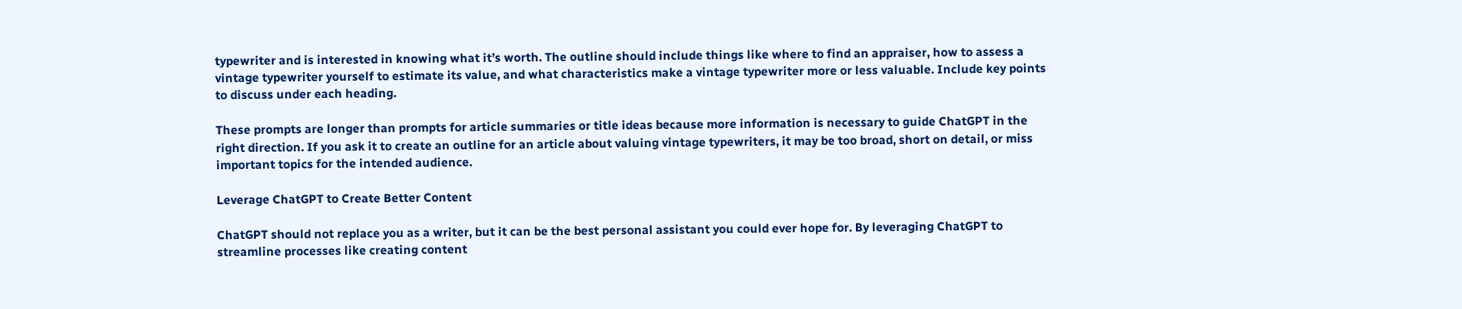typewriter and is interested in knowing what it’s worth. The outline should include things like where to find an appraiser, how to assess a vintage typewriter yourself to estimate its value, and what characteristics make a vintage typewriter more or less valuable. Include key points to discuss under each heading.

These prompts are longer than prompts for article summaries or title ideas because more information is necessary to guide ChatGPT in the right direction. If you ask it to create an outline for an article about valuing vintage typewriters, it may be too broad, short on detail, or miss important topics for the intended audience.

Leverage ChatGPT to Create Better Content

ChatGPT should not replace you as a writer, but it can be the best personal assistant you could ever hope for. By leveraging ChatGPT to streamline processes like creating content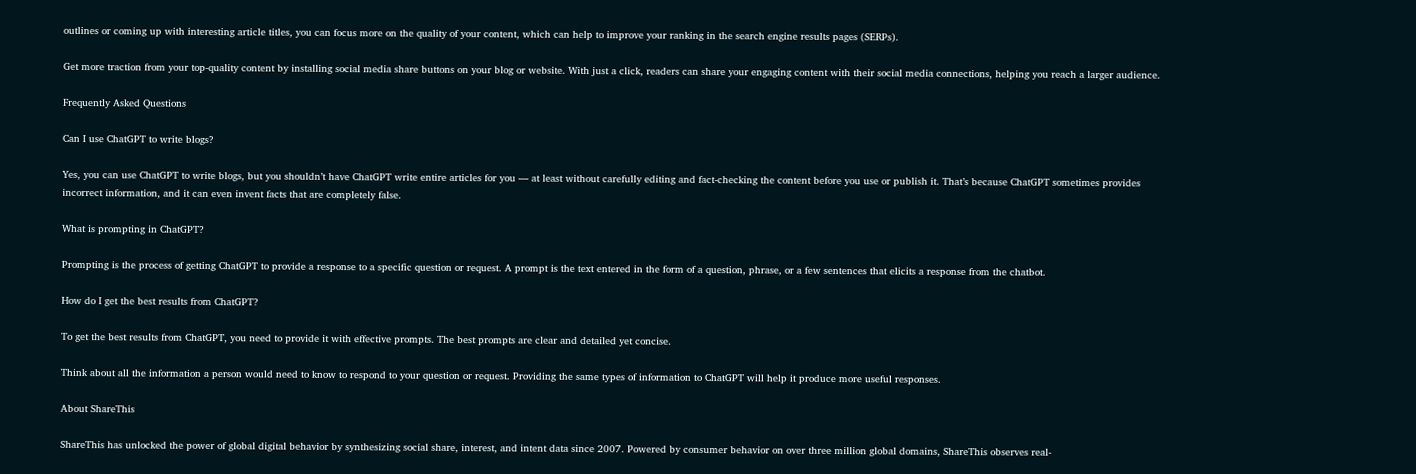outlines or coming up with interesting article titles, you can focus more on the quality of your content, which can help to improve your ranking in the search engine results pages (SERPs).

Get more traction from your top-quality content by installing social media share buttons on your blog or website. With just a click, readers can share your engaging content with their social media connections, helping you reach a larger audience.

Frequently Asked Questions

Can I use ChatGPT to write blogs?

Yes, you can use ChatGPT to write blogs, but you shouldn’t have ChatGPT write entire articles for you — at least without carefully editing and fact-checking the content before you use or publish it. That’s because ChatGPT sometimes provides incorrect information, and it can even invent facts that are completely false.

What is prompting in ChatGPT?

Prompting is the process of getting ChatGPT to provide a response to a specific question or request. A prompt is the text entered in the form of a question, phrase, or a few sentences that elicits a response from the chatbot.

How do I get the best results from ChatGPT?

To get the best results from ChatGPT, you need to provide it with effective prompts. The best prompts are clear and detailed yet concise.

Think about all the information a person would need to know to respond to your question or request. Providing the same types of information to ChatGPT will help it produce more useful responses.

About ShareThis

ShareThis has unlocked the power of global digital behavior by synthesizing social share, interest, and intent data since 2007. Powered by consumer behavior on over three million global domains, ShareThis observes real-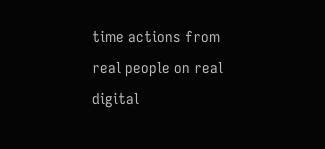time actions from real people on real digital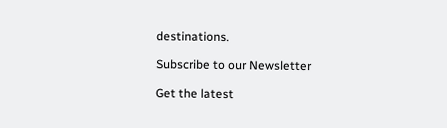destinations.

Subscribe to our Newsletter

Get the latest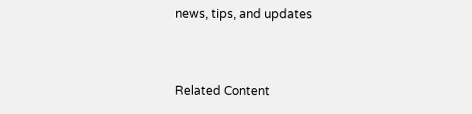news, tips, and updates


Related Content